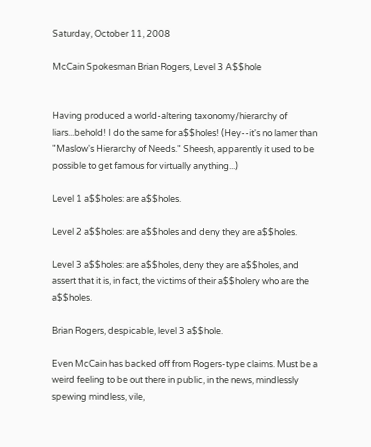Saturday, October 11, 2008

McCain Spokesman Brian Rogers, Level 3 A$$hole


Having produced a world-altering taxonomy/hierarchy of liars...behold! I do the same for a$$holes! (Hey--it's no lamer than "Maslow's Hierarchy of Needs." Sheesh, apparently it used to be possible to get famous for virtually anything...)

Level 1 a$$holes: are a$$holes.

Level 2 a$$holes: are a$$holes and deny they are a$$holes.

Level 3 a$$holes: are a$$holes, deny they are a$$holes, and assert that it is, in fact, the victims of their a$$holery who are the a$$holes.

Brian Rogers, despicable, level 3 a$$hole.

Even McCain has backed off from Rogers-type claims. Must be a weird feeling to be out there in public, in the news, mindlessly spewing mindless, vile,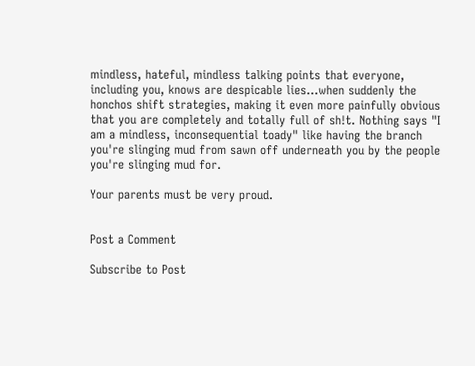mindless, hateful, mindless talking points that everyone, including you, knows are despicable lies...when suddenly the honchos shift strategies, making it even more painfully obvious that you are completely and totally full of sh!t. Nothing says "I am a mindless, inconsequential toady" like having the branch you're slinging mud from sawn off underneath you by the people you're slinging mud for.

Your parents must be very proud.


Post a Comment

Subscribe to Post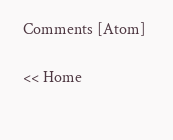Comments [Atom]

<< Home